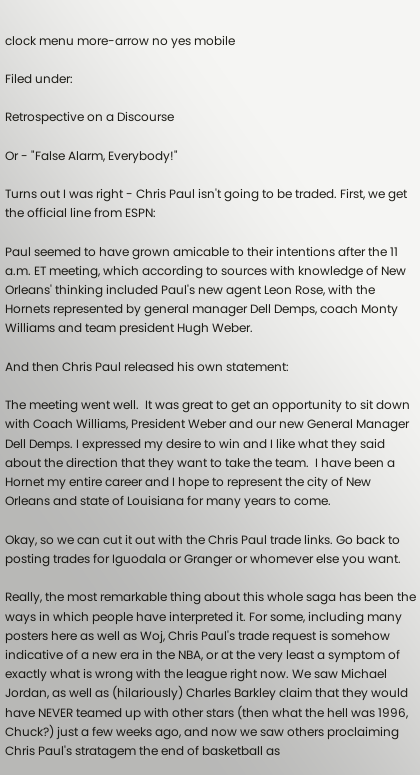clock menu more-arrow no yes mobile

Filed under:

Retrospective on a Discourse

Or - "False Alarm, Everybody!"

Turns out I was right - Chris Paul isn't going to be traded. First, we get the official line from ESPN:

Paul seemed to have grown amicable to their intentions after the 11 a.m. ET meeting, which according to sources with knowledge of New Orleans' thinking included Paul's new agent Leon Rose, with the Hornets represented by general manager Dell Demps, coach Monty Williams and team president Hugh Weber.

And then Chris Paul released his own statement:

The meeting went well.  It was great to get an opportunity to sit down with Coach Williams, President Weber and our new General Manager Dell Demps. I expressed my desire to win and I like what they said about the direction that they want to take the team.  I have been a Hornet my entire career and I hope to represent the city of New Orleans and state of Louisiana for many years to come.

Okay, so we can cut it out with the Chris Paul trade links. Go back to posting trades for Iguodala or Granger or whomever else you want.

Really, the most remarkable thing about this whole saga has been the ways in which people have interpreted it. For some, including many posters here as well as Woj, Chris Paul's trade request is somehow indicative of a new era in the NBA, or at the very least a symptom of exactly what is wrong with the league right now. We saw Michael Jordan, as well as (hilariously) Charles Barkley claim that they would have NEVER teamed up with other stars (then what the hell was 1996, Chuck?) just a few weeks ago, and now we saw others proclaiming Chris Paul's stratagem the end of basketball as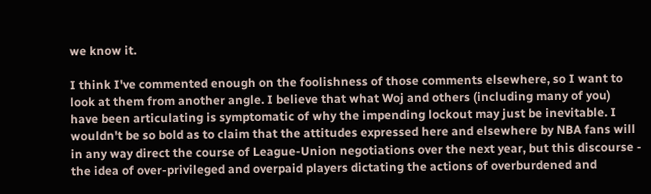we know it.

I think I've commented enough on the foolishness of those comments elsewhere, so I want to look at them from another angle. I believe that what Woj and others (including many of you) have been articulating is symptomatic of why the impending lockout may just be inevitable. I wouldn't be so bold as to claim that the attitudes expressed here and elsewhere by NBA fans will in any way direct the course of League-Union negotiations over the next year, but this discourse - the idea of over-privileged and overpaid players dictating the actions of overburdened and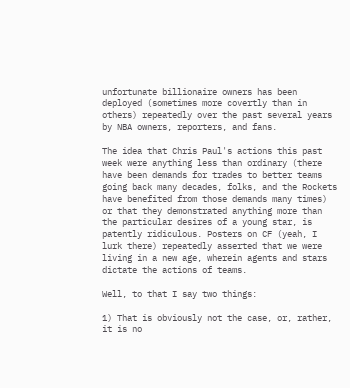unfortunate billionaire owners has been deployed (sometimes more covertly than in others) repeatedly over the past several years by NBA owners, reporters, and fans.

The idea that Chris Paul's actions this past week were anything less than ordinary (there have been demands for trades to better teams going back many decades, folks, and the Rockets have benefited from those demands many times) or that they demonstrated anything more than the particular desires of a young star, is patently ridiculous. Posters on CF (yeah, I lurk there) repeatedly asserted that we were living in a new age, wherein agents and stars dictate the actions of teams.

Well, to that I say two things:

1) That is obviously not the case, or, rather, it is no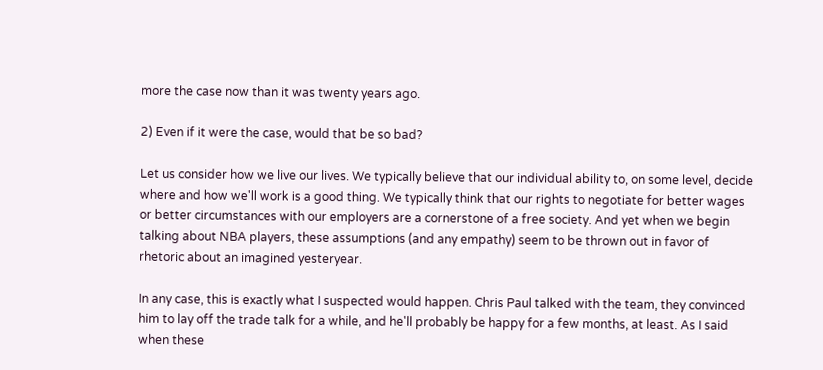more the case now than it was twenty years ago.

2) Even if it were the case, would that be so bad?

Let us consider how we live our lives. We typically believe that our individual ability to, on some level, decide where and how we'll work is a good thing. We typically think that our rights to negotiate for better wages or better circumstances with our employers are a cornerstone of a free society. And yet when we begin talking about NBA players, these assumptions (and any empathy) seem to be thrown out in favor of rhetoric about an imagined yesteryear.

In any case, this is exactly what I suspected would happen. Chris Paul talked with the team, they convinced him to lay off the trade talk for a while, and he'll probably be happy for a few months, at least. As I said when these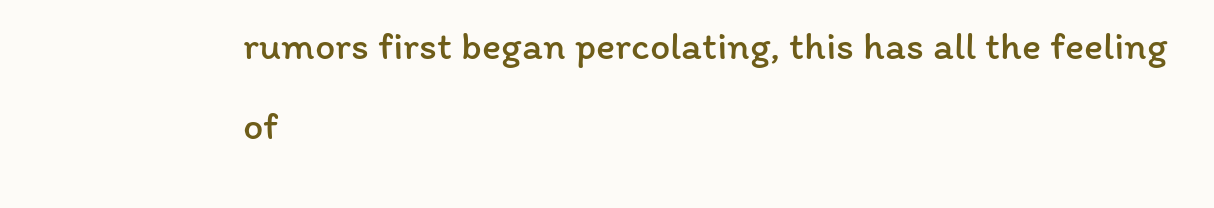rumors first began percolating, this has all the feeling of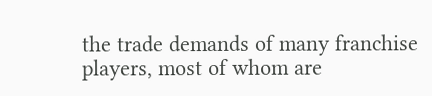the trade demands of many franchise players, most of whom are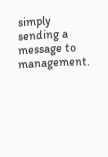simply sending a message to management.